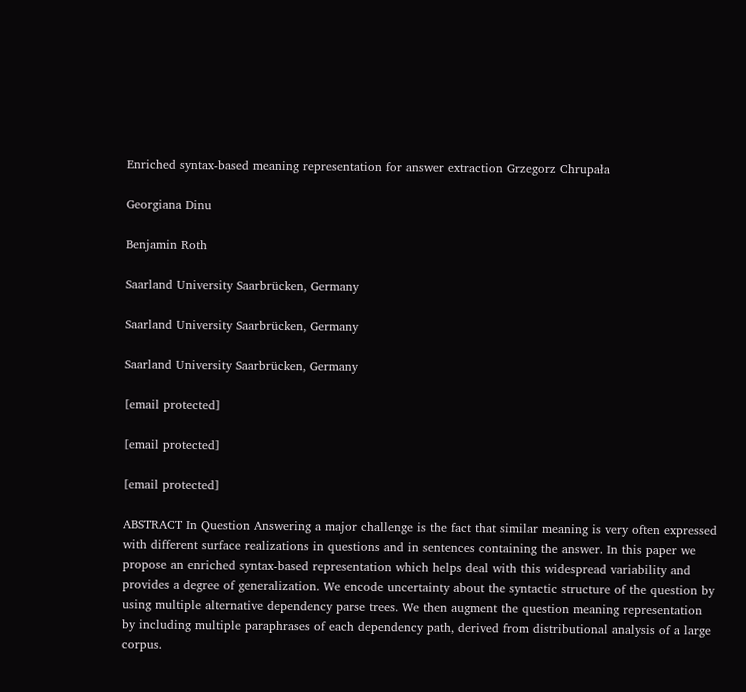Enriched syntax-based meaning representation for answer extraction Grzegorz Chrupała

Georgiana Dinu

Benjamin Roth

Saarland University Saarbrücken, Germany

Saarland University Saarbrücken, Germany

Saarland University Saarbrücken, Germany

[email protected]

[email protected]

[email protected]

ABSTRACT In Question Answering a major challenge is the fact that similar meaning is very often expressed with different surface realizations in questions and in sentences containing the answer. In this paper we propose an enriched syntax-based representation which helps deal with this widespread variability and provides a degree of generalization. We encode uncertainty about the syntactic structure of the question by using multiple alternative dependency parse trees. We then augment the question meaning representation by including multiple paraphrases of each dependency path, derived from distributional analysis of a large corpus.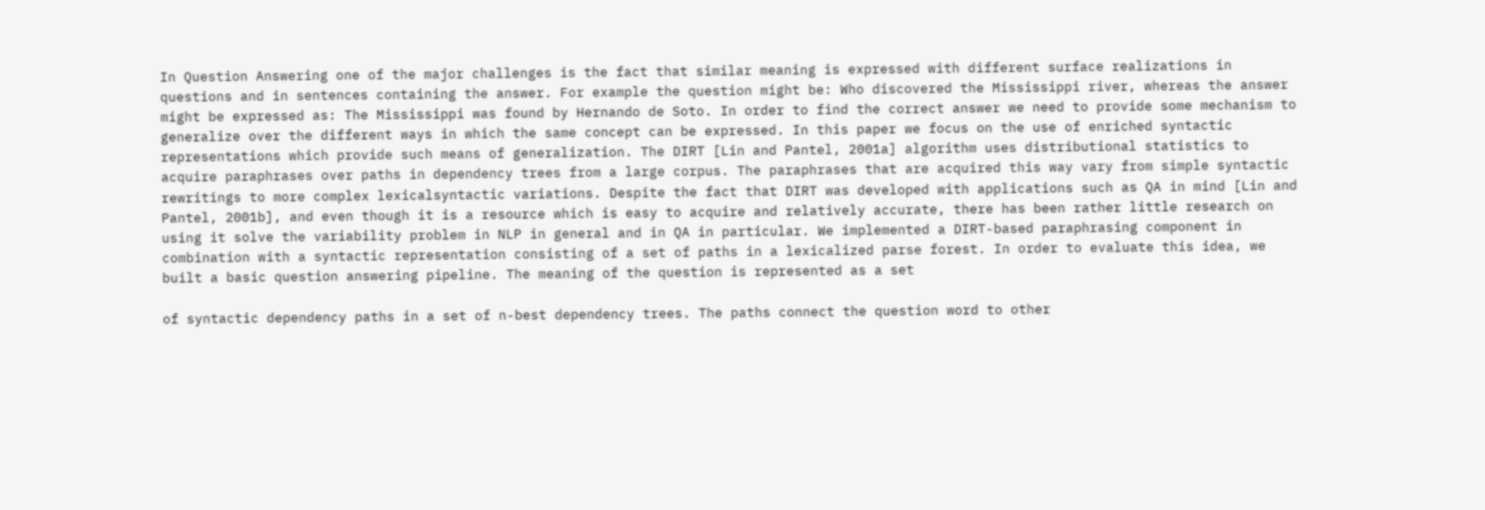In Question Answering one of the major challenges is the fact that similar meaning is expressed with different surface realizations in questions and in sentences containing the answer. For example the question might be: Who discovered the Mississippi river, whereas the answer might be expressed as: The Mississippi was found by Hernando de Soto. In order to find the correct answer we need to provide some mechanism to generalize over the different ways in which the same concept can be expressed. In this paper we focus on the use of enriched syntactic representations which provide such means of generalization. The DIRT [Lin and Pantel, 2001a] algorithm uses distributional statistics to acquire paraphrases over paths in dependency trees from a large corpus. The paraphrases that are acquired this way vary from simple syntactic rewritings to more complex lexicalsyntactic variations. Despite the fact that DIRT was developed with applications such as QA in mind [Lin and Pantel, 2001b], and even though it is a resource which is easy to acquire and relatively accurate, there has been rather little research on using it solve the variability problem in NLP in general and in QA in particular. We implemented a DIRT-based paraphrasing component in combination with a syntactic representation consisting of a set of paths in a lexicalized parse forest. In order to evaluate this idea, we built a basic question answering pipeline. The meaning of the question is represented as a set

of syntactic dependency paths in a set of n-best dependency trees. The paths connect the question word to other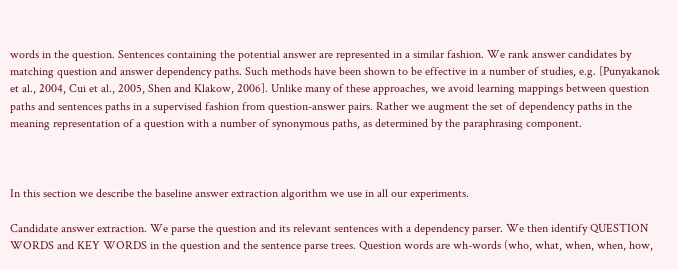words in the question. Sentences containing the potential answer are represented in a similar fashion. We rank answer candidates by matching question and answer dependency paths. Such methods have been shown to be effective in a number of studies, e.g. [Punyakanok et al., 2004, Cui et al., 2005, Shen and Klakow, 2006]. Unlike many of these approaches, we avoid learning mappings between question paths and sentences paths in a supervised fashion from question-answer pairs. Rather we augment the set of dependency paths in the meaning representation of a question with a number of synonymous paths, as determined by the paraphrasing component.



In this section we describe the baseline answer extraction algorithm we use in all our experiments.

Candidate answer extraction. We parse the question and its relevant sentences with a dependency parser. We then identify QUESTION WORDS and KEY WORDS in the question and the sentence parse trees. Question words are wh-words (who, what, when, when, how,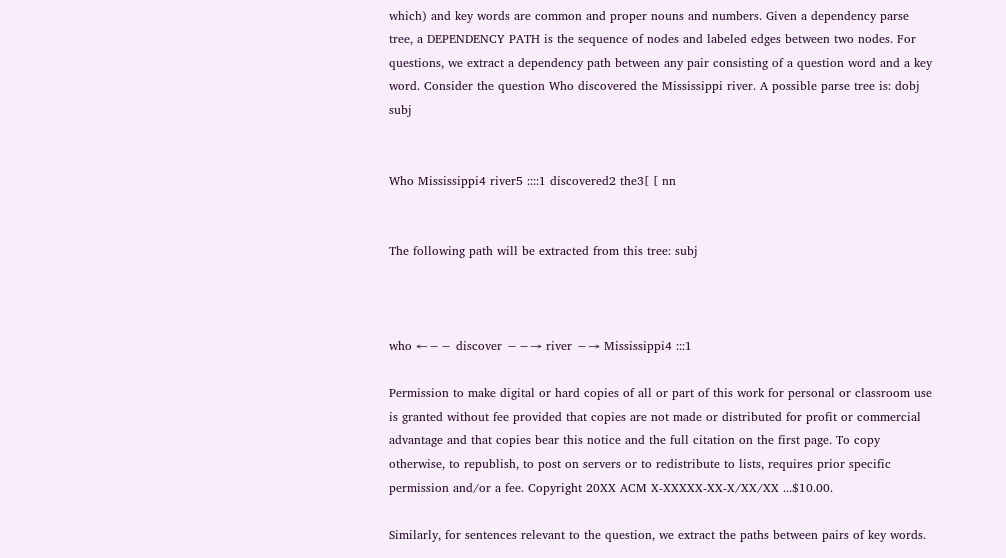which) and key words are common and proper nouns and numbers. Given a dependency parse tree, a DEPENDENCY PATH is the sequence of nodes and labeled edges between two nodes. For questions, we extract a dependency path between any pair consisting of a question word and a key word. Consider the question Who discovered the Mississippi river. A possible parse tree is: dobj subj


Who Mississippi4 river5 ::::1 discovered2 the3[ [ nn


The following path will be extracted from this tree: subj



who ←−− discover −−→ river −→ Mississippi4 :::1

Permission to make digital or hard copies of all or part of this work for personal or classroom use is granted without fee provided that copies are not made or distributed for profit or commercial advantage and that copies bear this notice and the full citation on the first page. To copy otherwise, to republish, to post on servers or to redistribute to lists, requires prior specific permission and/or a fee. Copyright 20XX ACM X-XXXXX-XX-X/XX/XX ...$10.00.

Similarly, for sentences relevant to the question, we extract the paths between pairs of key words.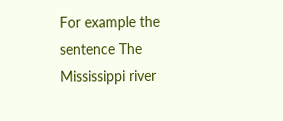For example the sentence The Mississippi river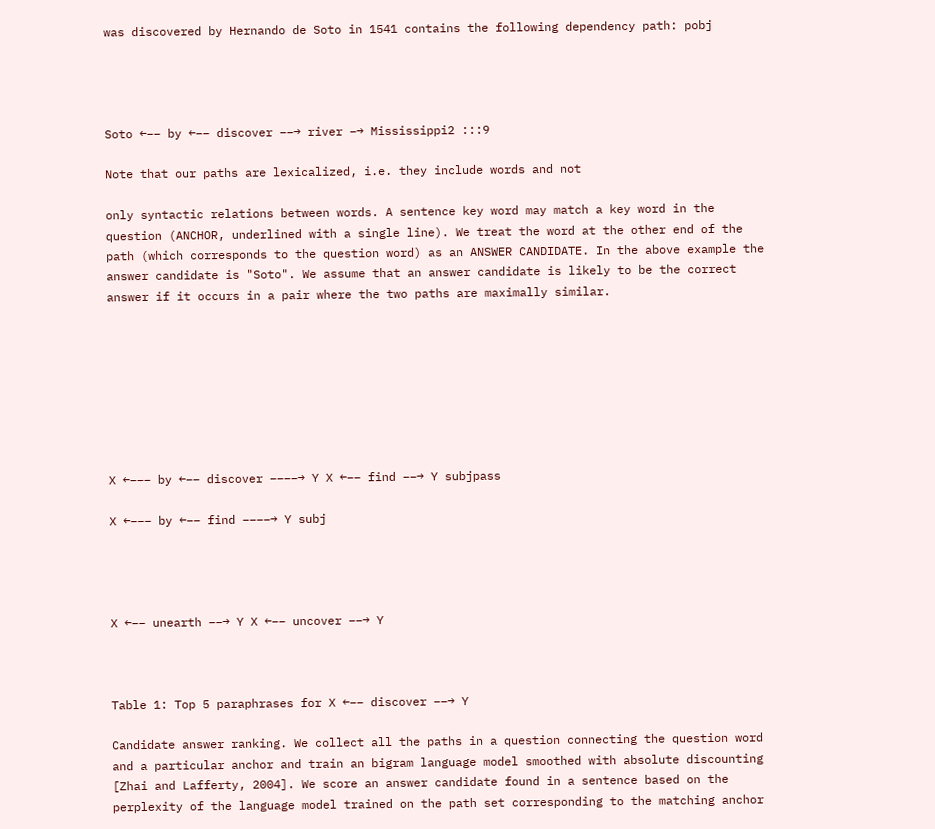was discovered by Hernando de Soto in 1541 contains the following dependency path: pobj




Soto ←−− by ←−− discover −−→ river −→ Mississippi2 :::9

Note that our paths are lexicalized, i.e. they include words and not

only syntactic relations between words. A sentence key word may match a key word in the question (ANCHOR, underlined with a single line). We treat the word at the other end of the path (which corresponds to the question word) as an ANSWER CANDIDATE. In the above example the answer candidate is "Soto". We assume that an answer candidate is likely to be the correct answer if it occurs in a pair where the two paths are maximally similar.








X ←−−− by ←−− discover −−−−→ Y X ←−− find −−→ Y subjpass

X ←−−− by ←−− find −−−−→ Y subj




X ←−− unearth −−→ Y X ←−− uncover −−→ Y



Table 1: Top 5 paraphrases for X ←−− discover −−→ Y

Candidate answer ranking. We collect all the paths in a question connecting the question word and a particular anchor and train an bigram language model smoothed with absolute discounting [Zhai and Lafferty, 2004]. We score an answer candidate found in a sentence based on the perplexity of the language model trained on the path set corresponding to the matching anchor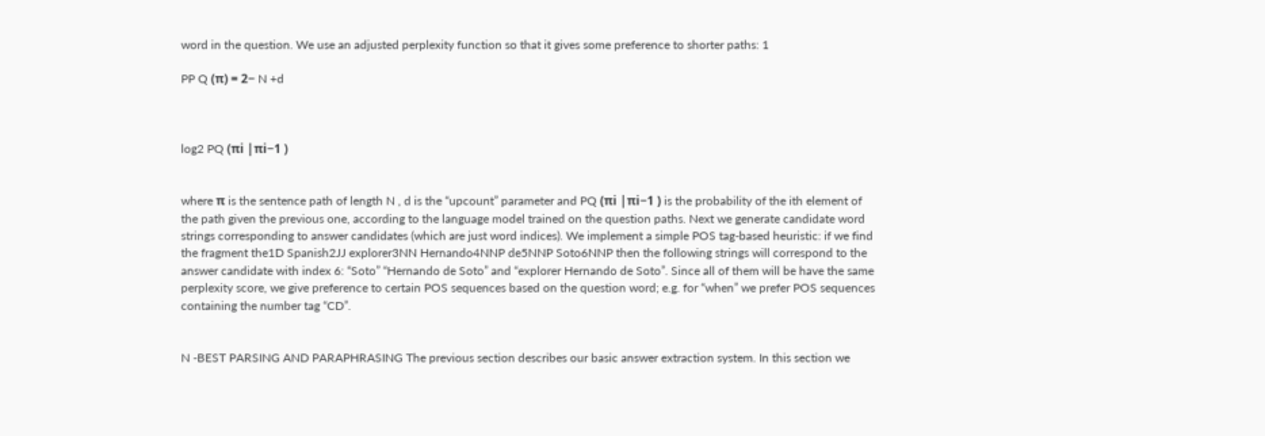word in the question. We use an adjusted perplexity function so that it gives some preference to shorter paths: 1

PP Q (π) = 2− N +d



log2 PQ (πi |πi−1 )


where π is the sentence path of length N , d is the “upcount” parameter and PQ (πi |πi−1 ) is the probability of the ith element of the path given the previous one, according to the language model trained on the question paths. Next we generate candidate word strings corresponding to answer candidates (which are just word indices). We implement a simple POS tag-based heuristic: if we find the fragment the1D Spanish2JJ explorer3NN Hernando4NNP de5NNP Soto6NNP then the following strings will correspond to the answer candidate with index 6: “Soto” “Hernando de Soto” and “explorer Hernando de Soto”. Since all of them will be have the same perplexity score, we give preference to certain POS sequences based on the question word; e.g. for “when” we prefer POS sequences containing the number tag “CD”.


N -BEST PARSING AND PARAPHRASING The previous section describes our basic answer extraction system. In this section we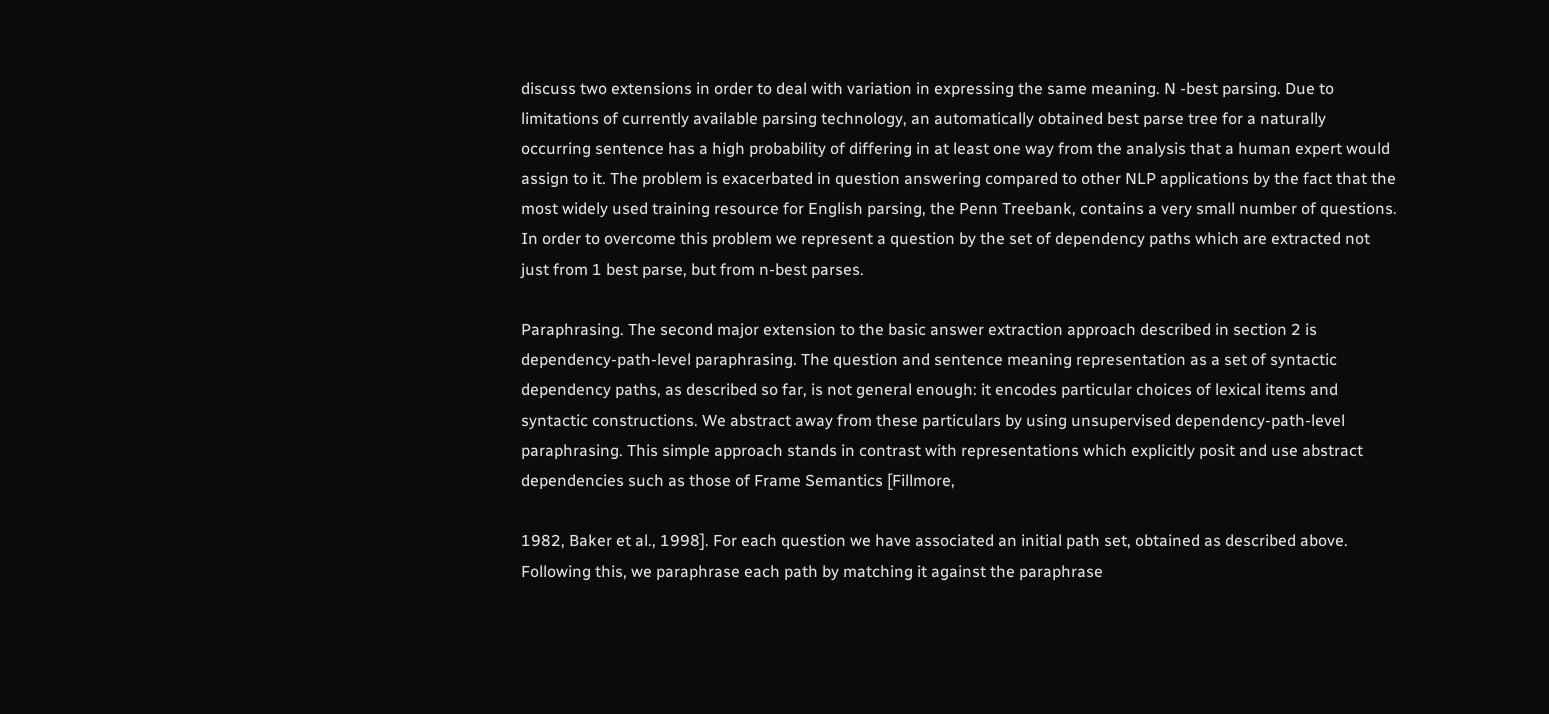discuss two extensions in order to deal with variation in expressing the same meaning. N -best parsing. Due to limitations of currently available parsing technology, an automatically obtained best parse tree for a naturally occurring sentence has a high probability of differing in at least one way from the analysis that a human expert would assign to it. The problem is exacerbated in question answering compared to other NLP applications by the fact that the most widely used training resource for English parsing, the Penn Treebank, contains a very small number of questions. In order to overcome this problem we represent a question by the set of dependency paths which are extracted not just from 1 best parse, but from n-best parses.

Paraphrasing. The second major extension to the basic answer extraction approach described in section 2 is dependency-path-level paraphrasing. The question and sentence meaning representation as a set of syntactic dependency paths, as described so far, is not general enough: it encodes particular choices of lexical items and syntactic constructions. We abstract away from these particulars by using unsupervised dependency-path-level paraphrasing. This simple approach stands in contrast with representations which explicitly posit and use abstract dependencies such as those of Frame Semantics [Fillmore,

1982, Baker et al., 1998]. For each question we have associated an initial path set, obtained as described above. Following this, we paraphrase each path by matching it against the paraphrase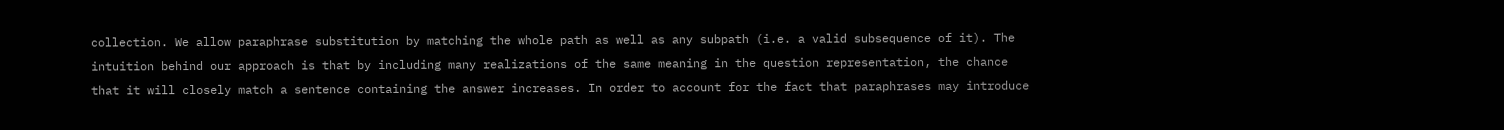collection. We allow paraphrase substitution by matching the whole path as well as any subpath (i.e. a valid subsequence of it). The intuition behind our approach is that by including many realizations of the same meaning in the question representation, the chance that it will closely match a sentence containing the answer increases. In order to account for the fact that paraphrases may introduce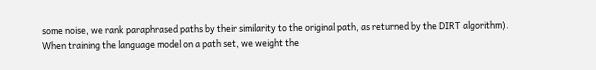some noise, we rank paraphrased paths by their similarity to the original path, as returned by the DIRT algorithm). When training the language model on a path set, we weight the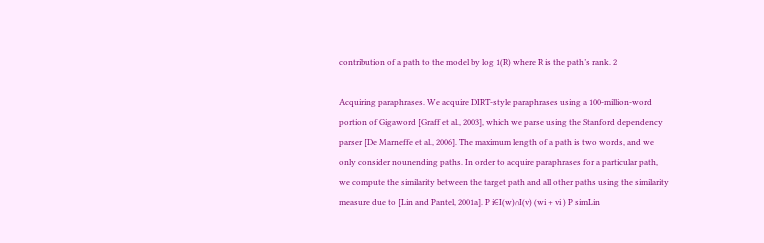contribution of a path to the model by log 1(R) where R is the path’s rank. 2

Acquiring paraphrases. We acquire DIRT-style paraphrases using a 100-million-word portion of Gigaword [Graff et al., 2003], which we parse using the Stanford dependency parser [De Marneffe et al., 2006]. The maximum length of a path is two words, and we only consider nounending paths. In order to acquire paraphrases for a particular path, we compute the similarity between the target path and all other paths using the similarity measure due to [Lin and Pantel, 2001a]. P i∈I(w)∩I(v) (wi + vi ) P simLin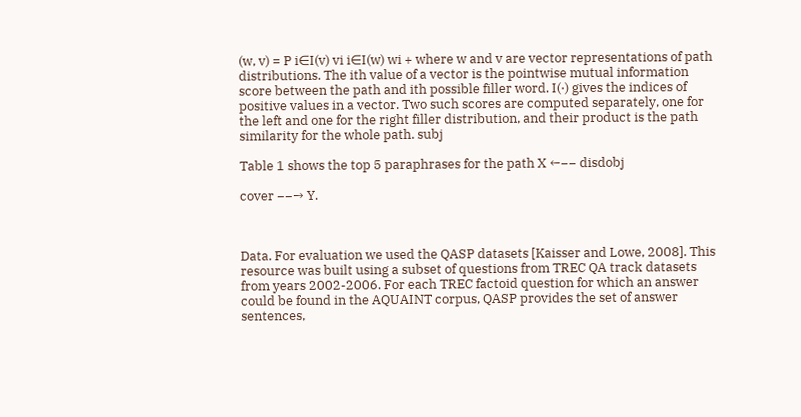(w, v) = P i∈I(v) vi i∈I(w) wi + where w and v are vector representations of path distributions. The ith value of a vector is the pointwise mutual information score between the path and ith possible filler word. I(·) gives the indices of positive values in a vector. Two such scores are computed separately, one for the left and one for the right filler distribution, and their product is the path similarity for the whole path. subj

Table 1 shows the top 5 paraphrases for the path X ←−− disdobj

cover −−→ Y.



Data. For evaluation we used the QASP datasets [Kaisser and Lowe, 2008]. This resource was built using a subset of questions from TREC QA track datasets from years 2002-2006. For each TREC factoid question for which an answer could be found in the AQUAINT corpus, QASP provides the set of answer sentences,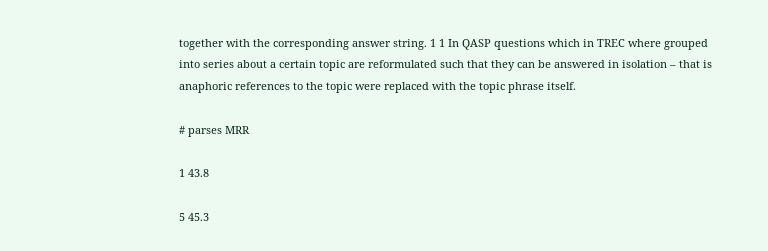together with the corresponding answer string. 1 1 In QASP questions which in TREC where grouped into series about a certain topic are reformulated such that they can be answered in isolation – that is anaphoric references to the topic were replaced with the topic phrase itself.

# parses MRR

1 43.8

5 45.3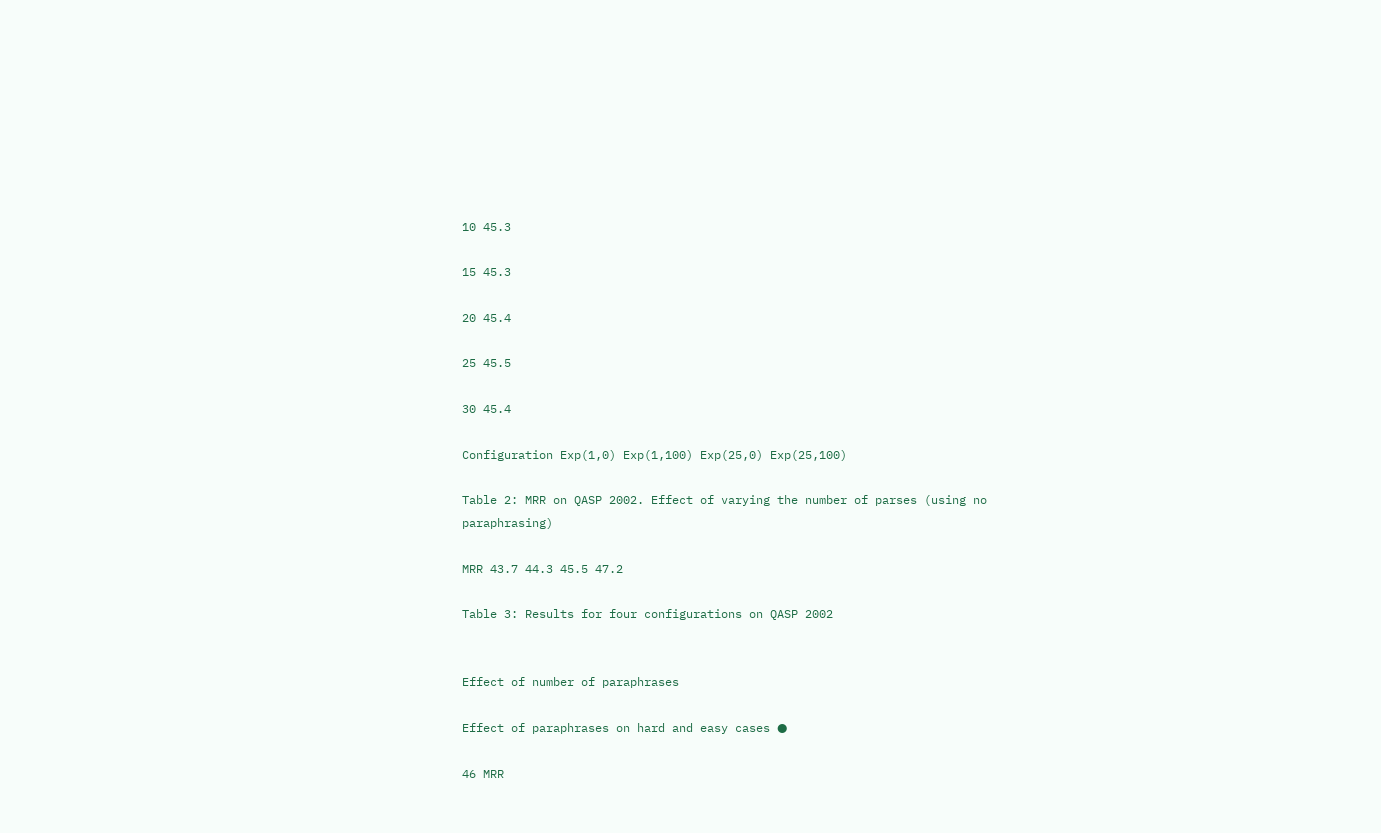10 45.3

15 45.3

20 45.4

25 45.5

30 45.4

Configuration Exp(1,0) Exp(1,100) Exp(25,0) Exp(25,100)

Table 2: MRR on QASP 2002. Effect of varying the number of parses (using no paraphrasing)

MRR 43.7 44.3 45.5 47.2

Table 3: Results for four configurations on QASP 2002


Effect of number of paraphrases

Effect of paraphrases on hard and easy cases ●

46 MRR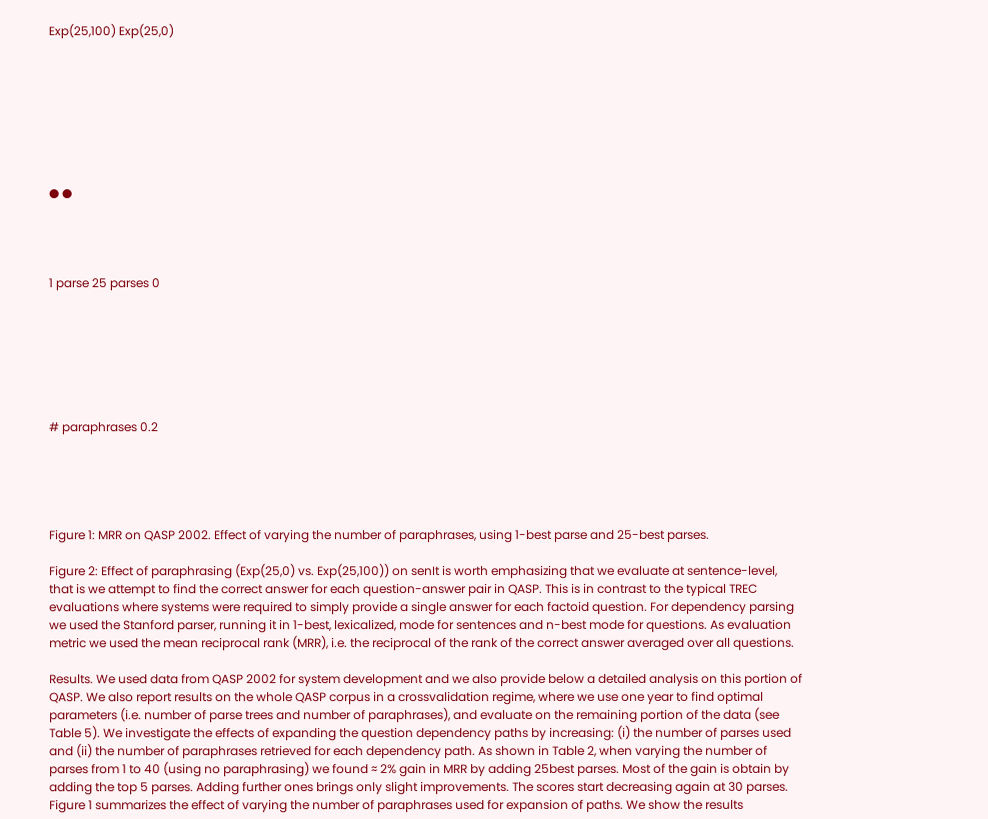Exp(25,100) Exp(25,0)








● ●




1 parse 25 parses 0







# paraphrases 0.2





Figure 1: MRR on QASP 2002. Effect of varying the number of paraphrases, using 1-best parse and 25-best parses.

Figure 2: Effect of paraphrasing (Exp(25,0) vs. Exp(25,100)) on senIt is worth emphasizing that we evaluate at sentence-level, that is we attempt to find the correct answer for each question-answer pair in QASP. This is in contrast to the typical TREC evaluations where systems were required to simply provide a single answer for each factoid question. For dependency parsing we used the Stanford parser, running it in 1-best, lexicalized, mode for sentences and n-best mode for questions. As evaluation metric we used the mean reciprocal rank (MRR), i.e. the reciprocal of the rank of the correct answer averaged over all questions.

Results. We used data from QASP 2002 for system development and we also provide below a detailed analysis on this portion of QASP. We also report results on the whole QASP corpus in a crossvalidation regime, where we use one year to find optimal parameters (i.e. number of parse trees and number of paraphrases), and evaluate on the remaining portion of the data (see Table 5). We investigate the effects of expanding the question dependency paths by increasing: (i) the number of parses used and (ii) the number of paraphrases retrieved for each dependency path. As shown in Table 2, when varying the number of parses from 1 to 40 (using no paraphrasing) we found ≈ 2% gain in MRR by adding 25best parses. Most of the gain is obtain by adding the top 5 parses. Adding further ones brings only slight improvements. The scores start decreasing again at 30 parses. Figure 1 summarizes the effect of varying the number of paraphrases used for expansion of paths. We show the results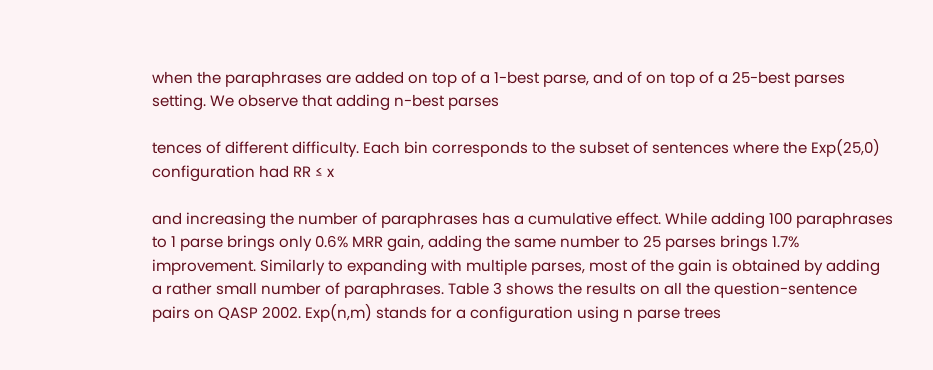when the paraphrases are added on top of a 1-best parse, and of on top of a 25-best parses setting. We observe that adding n-best parses

tences of different difficulty. Each bin corresponds to the subset of sentences where the Exp(25,0) configuration had RR ≤ x

and increasing the number of paraphrases has a cumulative effect. While adding 100 paraphrases to 1 parse brings only 0.6% MRR gain, adding the same number to 25 parses brings 1.7% improvement. Similarly to expanding with multiple parses, most of the gain is obtained by adding a rather small number of paraphrases. Table 3 shows the results on all the question-sentence pairs on QASP 2002. Exp(n,m) stands for a configuration using n parse trees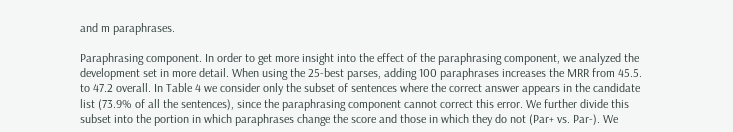and m paraphrases.

Paraphrasing component. In order to get more insight into the effect of the paraphrasing component, we analyzed the development set in more detail. When using the 25-best parses, adding 100 paraphrases increases the MRR from 45.5. to 47.2 overall. In Table 4 we consider only the subset of sentences where the correct answer appears in the candidate list (73.9% of all the sentences), since the paraphrasing component cannot correct this error. We further divide this subset into the portion in which paraphrases change the score and those in which they do not (Par+ vs. Par-). We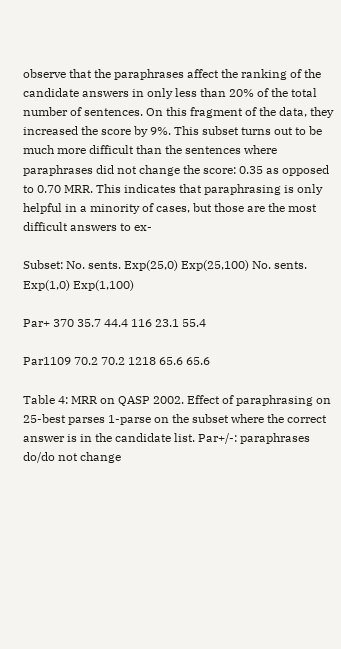observe that the paraphrases affect the ranking of the candidate answers in only less than 20% of the total number of sentences. On this fragment of the data, they increased the score by 9%. This subset turns out to be much more difficult than the sentences where paraphrases did not change the score: 0.35 as opposed to 0.70 MRR. This indicates that paraphrasing is only helpful in a minority of cases, but those are the most difficult answers to ex-

Subset: No. sents. Exp(25,0) Exp(25,100) No. sents. Exp(1,0) Exp(1,100)

Par+ 370 35.7 44.4 116 23.1 55.4

Par1109 70.2 70.2 1218 65.6 65.6

Table 4: MRR on QASP 2002. Effect of paraphrasing on 25-best parses 1-parse on the subset where the correct answer is in the candidate list. Par+/-: paraphrases do/do not change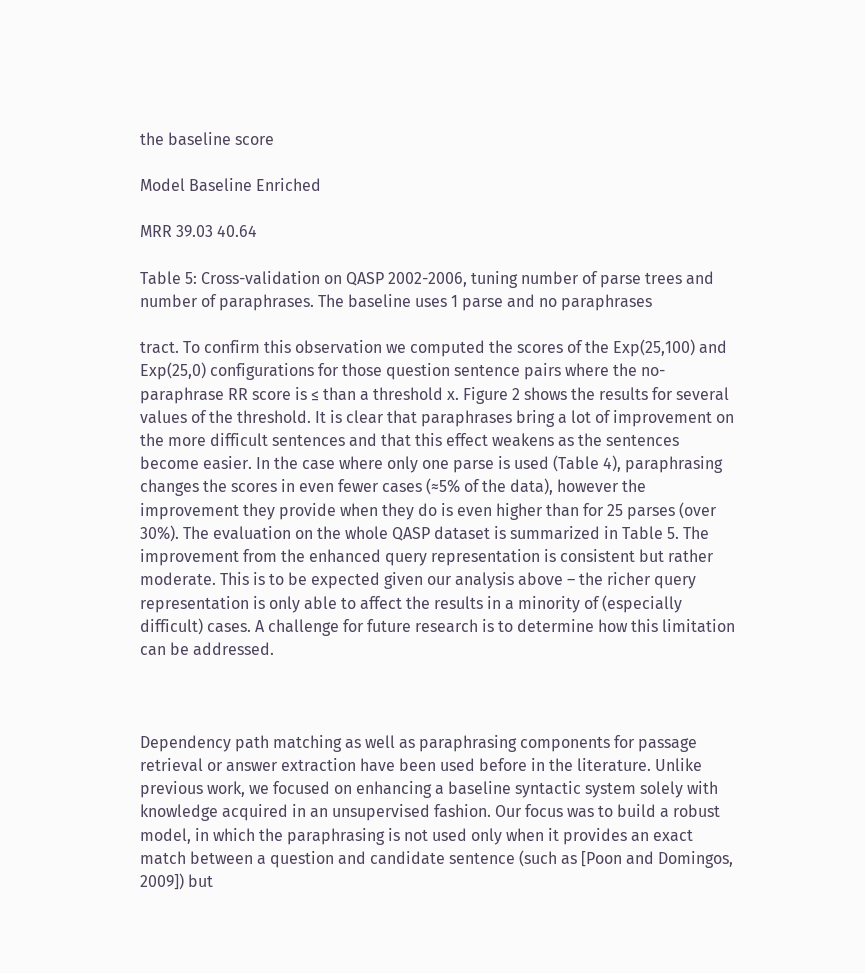the baseline score

Model Baseline Enriched

MRR 39.03 40.64

Table 5: Cross-validation on QASP 2002-2006, tuning number of parse trees and number of paraphrases. The baseline uses 1 parse and no paraphrases

tract. To confirm this observation we computed the scores of the Exp(25,100) and Exp(25,0) configurations for those question sentence pairs where the no-paraphrase RR score is ≤ than a threshold x. Figure 2 shows the results for several values of the threshold. It is clear that paraphrases bring a lot of improvement on the more difficult sentences and that this effect weakens as the sentences become easier. In the case where only one parse is used (Table 4), paraphrasing changes the scores in even fewer cases (≈5% of the data), however the improvement they provide when they do is even higher than for 25 parses (over 30%). The evaluation on the whole QASP dataset is summarized in Table 5. The improvement from the enhanced query representation is consistent but rather moderate. This is to be expected given our analysis above – the richer query representation is only able to affect the results in a minority of (especially difficult) cases. A challenge for future research is to determine how this limitation can be addressed.



Dependency path matching as well as paraphrasing components for passage retrieval or answer extraction have been used before in the literature. Unlike previous work, we focused on enhancing a baseline syntactic system solely with knowledge acquired in an unsupervised fashion. Our focus was to build a robust model, in which the paraphrasing is not used only when it provides an exact match between a question and candidate sentence (such as [Poon and Domingos, 2009]) but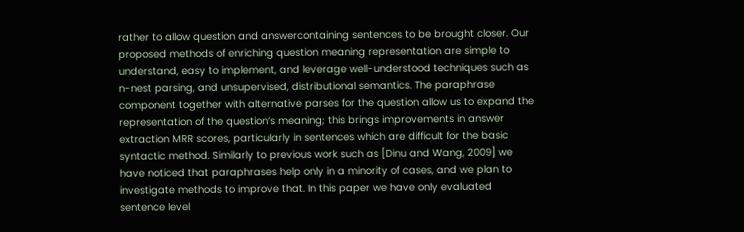rather to allow question and answercontaining sentences to be brought closer. Our proposed methods of enriching question meaning representation are simple to understand, easy to implement, and leverage well-understood techniques such as n-nest parsing, and unsupervised, distributional semantics. The paraphrase component together with alternative parses for the question allow us to expand the representation of the question’s meaning; this brings improvements in answer extraction MRR scores, particularly in sentences which are difficult for the basic syntactic method. Similarly to previous work such as [Dinu and Wang, 2009] we have noticed that paraphrases help only in a minority of cases, and we plan to investigate methods to improve that. In this paper we have only evaluated sentence level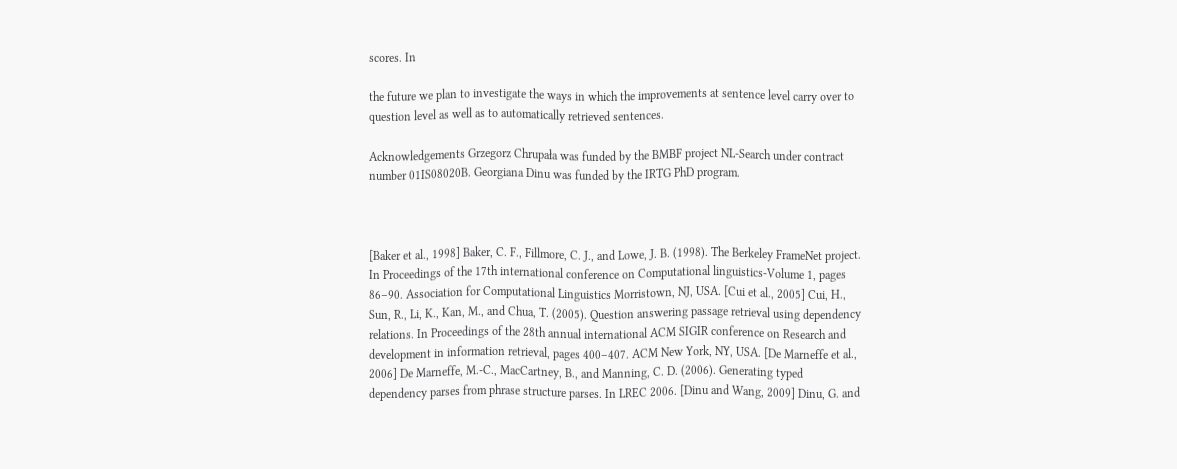scores. In

the future we plan to investigate the ways in which the improvements at sentence level carry over to question level as well as to automatically retrieved sentences.

Acknowledgements Grzegorz Chrupała was funded by the BMBF project NL-Search under contract number 01IS08020B. Georgiana Dinu was funded by the IRTG PhD program.



[Baker et al., 1998] Baker, C. F., Fillmore, C. J., and Lowe, J. B. (1998). The Berkeley FrameNet project. In Proceedings of the 17th international conference on Computational linguistics-Volume 1, pages 86–90. Association for Computational Linguistics Morristown, NJ, USA. [Cui et al., 2005] Cui, H., Sun, R., Li, K., Kan, M., and Chua, T. (2005). Question answering passage retrieval using dependency relations. In Proceedings of the 28th annual international ACM SIGIR conference on Research and development in information retrieval, pages 400–407. ACM New York, NY, USA. [De Marneffe et al., 2006] De Marneffe, M.-C., MacCartney, B., and Manning, C. D. (2006). Generating typed dependency parses from phrase structure parses. In LREC 2006. [Dinu and Wang, 2009] Dinu, G. and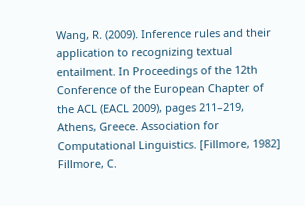Wang, R. (2009). Inference rules and their application to recognizing textual entailment. In Proceedings of the 12th Conference of the European Chapter of the ACL (EACL 2009), pages 211–219, Athens, Greece. Association for Computational Linguistics. [Fillmore, 1982] Fillmore, C.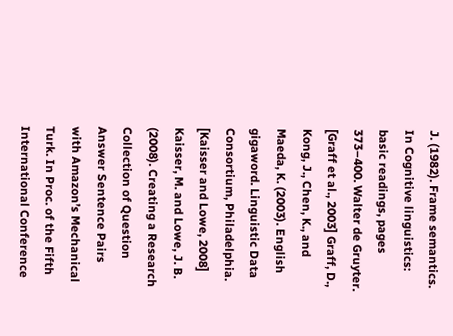J. (1982). Frame semantics. In Cognitive linguistics: basic readings, pages 373–400. Walter de Gruyter. [Graff et al., 2003] Graff, D., Kong, J., Chen, K., and Maeda, K. (2003). English gigaword. Linguistic Data Consortium, Philadelphia. [Kaisser and Lowe, 2008] Kaisser, M. and Lowe, J. B. (2008). Creating a Research Collection of Question Answer Sentence Pairs with Amazon’s Mechanical Turk. In Proc. of the Fifth International Conference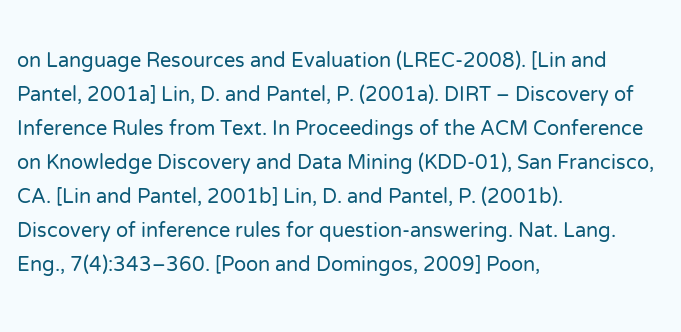on Language Resources and Evaluation (LREC-2008). [Lin and Pantel, 2001a] Lin, D. and Pantel, P. (2001a). DIRT – Discovery of Inference Rules from Text. In Proceedings of the ACM Conference on Knowledge Discovery and Data Mining (KDD-01), San Francisco, CA. [Lin and Pantel, 2001b] Lin, D. and Pantel, P. (2001b). Discovery of inference rules for question-answering. Nat. Lang. Eng., 7(4):343–360. [Poon and Domingos, 2009] Poon,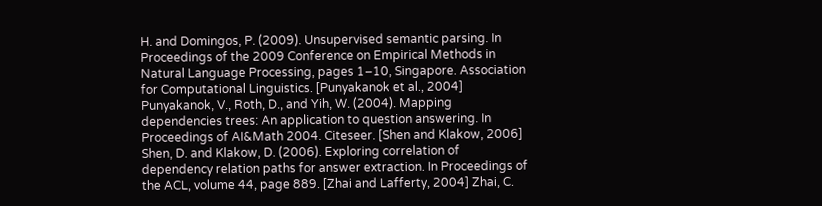H. and Domingos, P. (2009). Unsupervised semantic parsing. In Proceedings of the 2009 Conference on Empirical Methods in Natural Language Processing, pages 1–10, Singapore. Association for Computational Linguistics. [Punyakanok et al., 2004] Punyakanok, V., Roth, D., and Yih, W. (2004). Mapping dependencies trees: An application to question answering. In Proceedings of AI&Math 2004. Citeseer. [Shen and Klakow, 2006] Shen, D. and Klakow, D. (2006). Exploring correlation of dependency relation paths for answer extraction. In Proceedings of the ACL, volume 44, page 889. [Zhai and Lafferty, 2004] Zhai, C.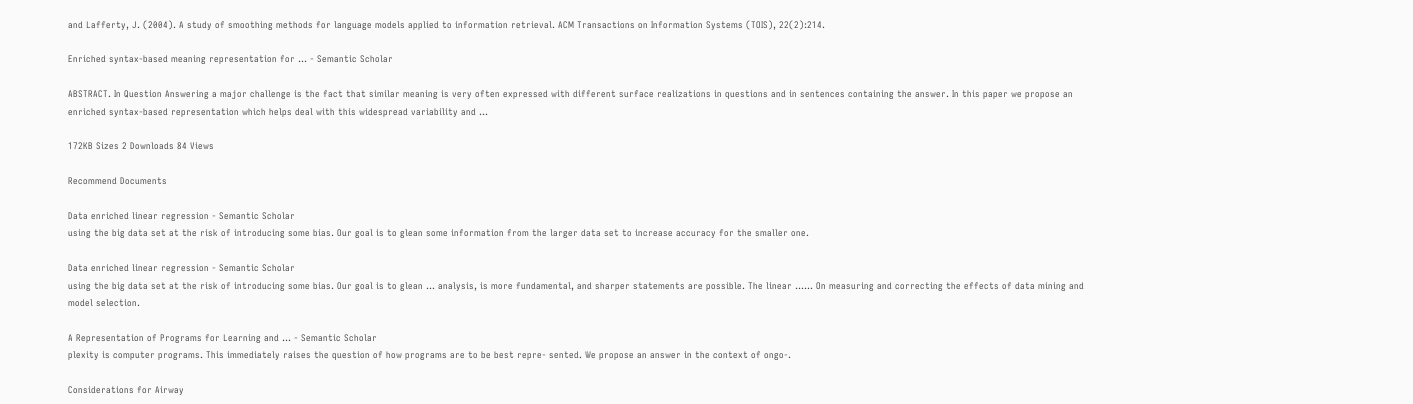and Lafferty, J. (2004). A study of smoothing methods for language models applied to information retrieval. ACM Transactions on Information Systems (TOIS), 22(2):214.

Enriched syntax-based meaning representation for ... - Semantic Scholar

ABSTRACT. In Question Answering a major challenge is the fact that similar meaning is very often expressed with different surface realizations in questions and in sentences containing the answer. In this paper we propose an enriched syntax-based representation which helps deal with this widespread variability and ...

172KB Sizes 2 Downloads 84 Views

Recommend Documents

Data enriched linear regression - Semantic Scholar
using the big data set at the risk of introducing some bias. Our goal is to glean some information from the larger data set to increase accuracy for the smaller one.

Data enriched linear regression - Semantic Scholar
using the big data set at the risk of introducing some bias. Our goal is to glean ... analysis, is more fundamental, and sharper statements are possible. The linear ...... On measuring and correcting the effects of data mining and model selection.

A Representation of Programs for Learning and ... - Semantic Scholar
plexity is computer programs. This immediately raises the question of how programs are to be best repre- sented. We propose an answer in the context of ongo-.

Considerations for Airway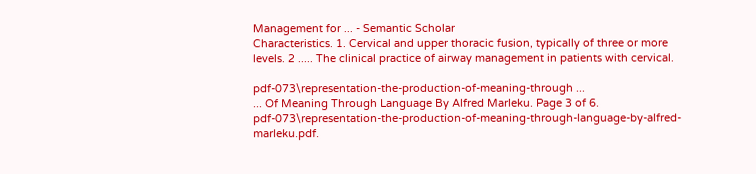Management for ... - Semantic Scholar
Characteristics. 1. Cervical and upper thoracic fusion, typically of three or more levels. 2 ..... The clinical practice of airway management in patients with cervical.

pdf-073\representation-the-production-of-meaning-through ...
... Of Meaning Through Language By Alfred Marleku. Page 3 of 6. pdf-073\representation-the-production-of-meaning-through-language-by-alfred-marleku.pdf.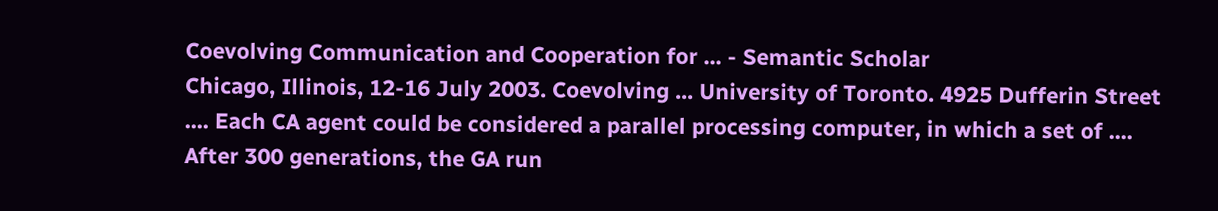Coevolving Communication and Cooperation for ... - Semantic Scholar
Chicago, Illinois, 12-16 July 2003. Coevolving ... University of Toronto. 4925 Dufferin Street .... Each CA agent could be considered a parallel processing computer, in which a set of .... After 300 generations, the GA run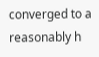converged to a reasonably h